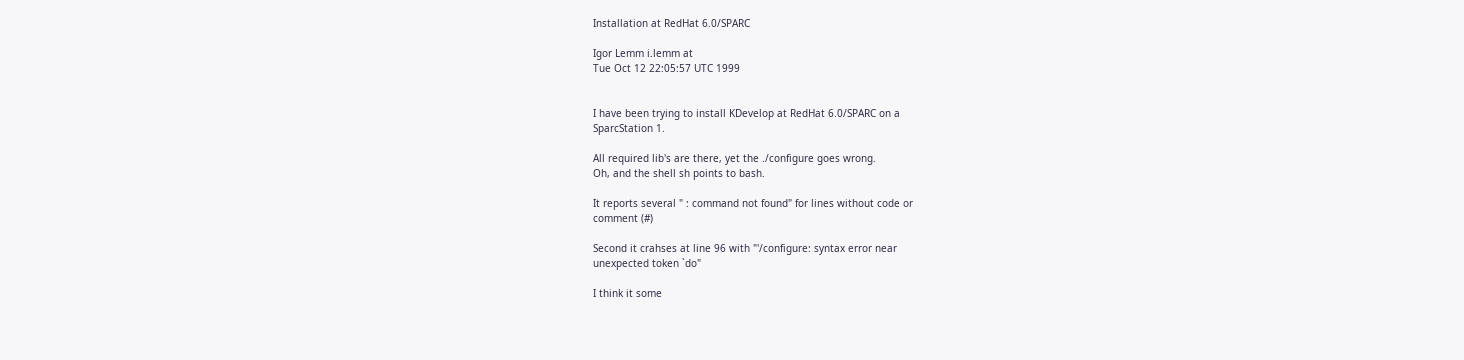Installation at RedHat 6.0/SPARC

Igor Lemm i.lemm at
Tue Oct 12 22:05:57 UTC 1999


I have been trying to install KDevelop at RedHat 6.0/SPARC on a
SparcStation 1.

All required lib's are there, yet the ./configure goes wrong.
Oh, and the shell sh points to bash.

It reports several " : command not found" for lines without code or
comment (#)

Second it crahses at line 96 with "'/configure: syntax error near
unexpected token `do"

I think it some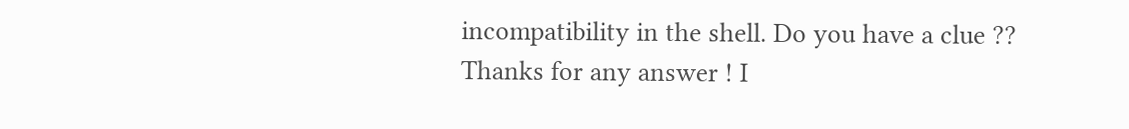incompatibility in the shell. Do you have a clue ??
Thanks for any answer ! I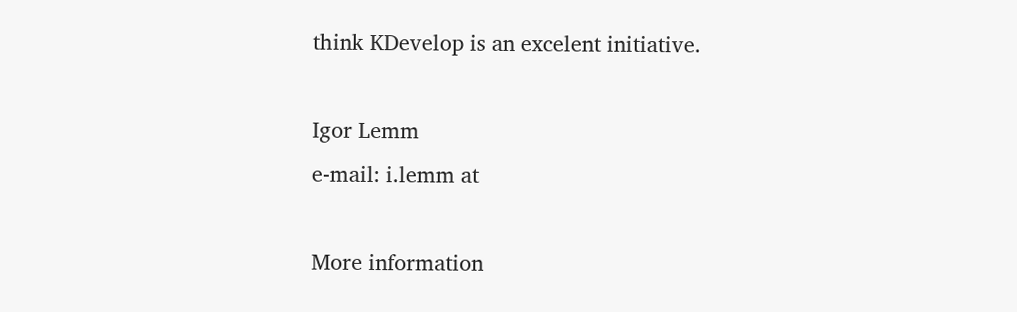think KDevelop is an excelent initiative.

Igor Lemm
e-mail: i.lemm at

More information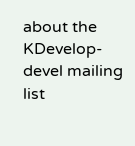about the KDevelop-devel mailing list